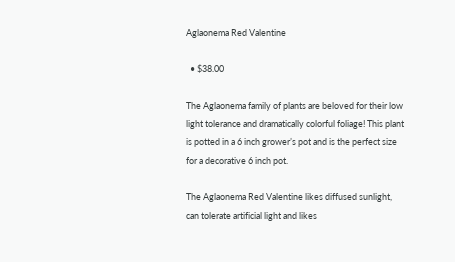Aglaonema Red Valentine

  • $38.00

The Aglaonema family of plants are beloved for their low light tolerance and dramatically colorful foliage! This plant is potted in a 6 inch grower’s pot and is the perfect size for a decorative 6 inch pot.

The Aglaonema Red Valentine likes diffused sunlight, can tolerate artificial light and likes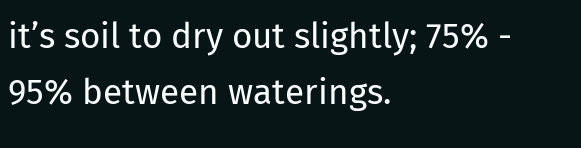it’s soil to dry out slightly; 75% - 95% between waterings.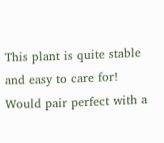This plant is quite stable and easy to care for! Would pair perfect with a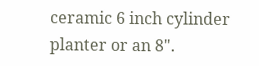ceramic 6 inch cylinder planter or an 8".